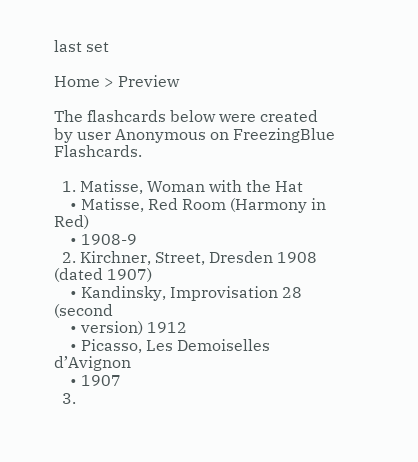last set

Home > Preview

The flashcards below were created by user Anonymous on FreezingBlue Flashcards.

  1. Matisse, Woman with the Hat
    • Matisse, Red Room (Harmony in Red)
    • 1908-9
  2. Kirchner, Street, Dresden 1908 (dated 1907)
    • Kandinsky, Improvisation 28 (second
    • version) 1912
    • Picasso, Les Demoiselles d’Avignon
    • 1907
  3.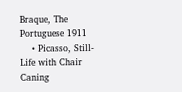Braque, The Portuguese 1911
    • Picasso, Still-Life with Chair Caning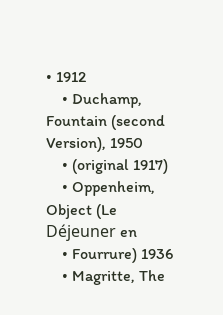• 1912
    • Duchamp, Fountain (second Version), 1950
    • (original 1917)
    • Oppenheim, Object (Le Déjeuner en
    • Fourrure) 1936
    • Magritte, The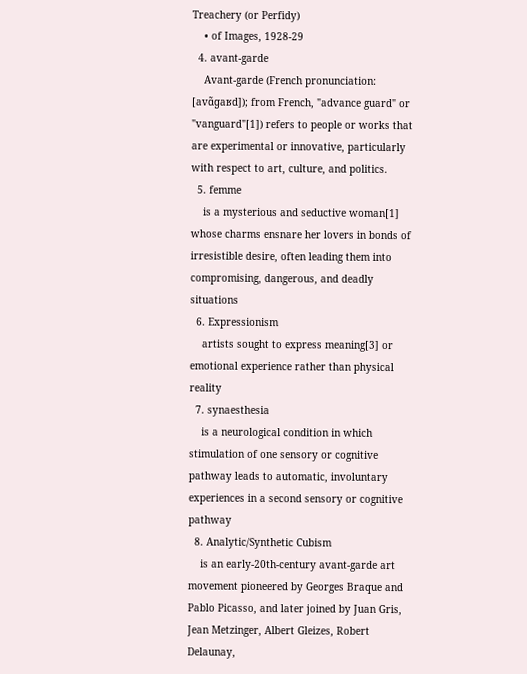Treachery (or Perfidy)
    • of Images, 1928-29
  4. avant-garde
    Avant-garde (French pronunciation: [avɑ̃ɡaʁd]); from French, "advance guard" or "vanguard"[1]) refers to people or works that are experimental or innovative, particularly with respect to art, culture, and politics.
  5. femme
    is a mysterious and seductive woman[1] whose charms ensnare her lovers in bonds of irresistible desire, often leading them into compromising, dangerous, and deadly situations
  6. Expressionism
    artists sought to express meaning[3] or emotional experience rather than physical reality
  7. synaesthesia
    is a neurological condition in which stimulation of one sensory or cognitive pathway leads to automatic, involuntary experiences in a second sensory or cognitive pathway
  8. Analytic/Synthetic Cubism
    is an early-20th-century avant-garde art movement pioneered by Georges Braque and Pablo Picasso, and later joined by Juan Gris, Jean Metzinger, Albert Gleizes, Robert Delaunay,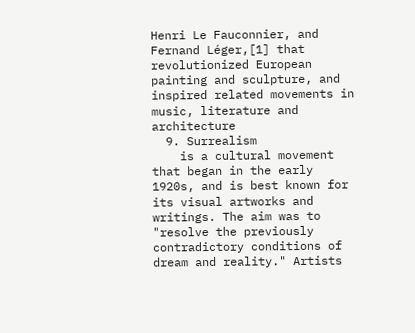Henri Le Fauconnier, and Fernand Léger,[1] that revolutionized European painting and sculpture, and inspired related movements in music, literature and architecture
  9. Surrealism
    is a cultural movement that began in the early 1920s, and is best known for its visual artworks and writings. The aim was to "resolve the previously contradictory conditions of dream and reality." Artists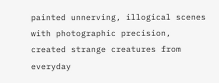painted unnerving, illogical scenes with photographic precision, created strange creatures from everyday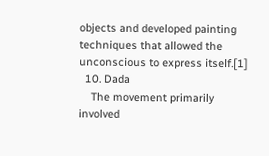objects and developed painting techniques that allowed the unconscious to express itself.[1]
  10. Dada
    The movement primarily involved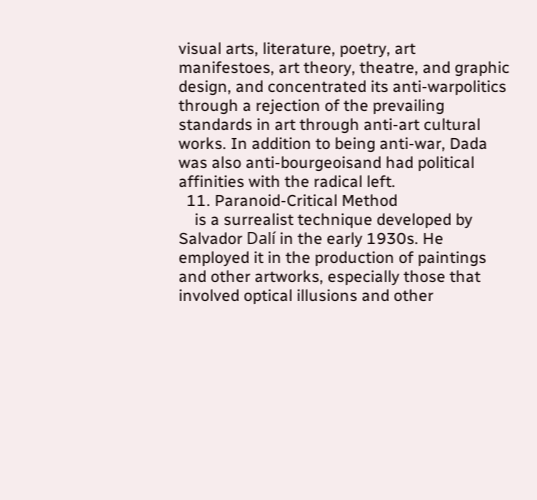visual arts, literature, poetry, art manifestoes, art theory, theatre, and graphic design, and concentrated its anti-warpolitics through a rejection of the prevailing standards in art through anti-art cultural works. In addition to being anti-war, Dada was also anti-bourgeoisand had political affinities with the radical left.
  11. Paranoid-Critical Method
    is a surrealist technique developed by Salvador Dalí in the early 1930s. He employed it in the production of paintings and other artworks, especially those that involved optical illusions and other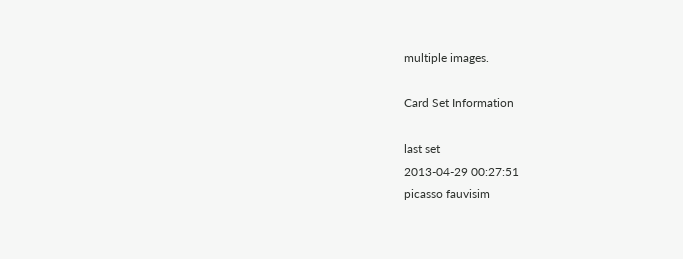multiple images.

Card Set Information

last set
2013-04-29 00:27:51
picasso fauvisim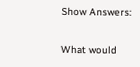Show Answers:

What would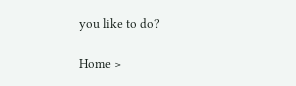you like to do?

Home >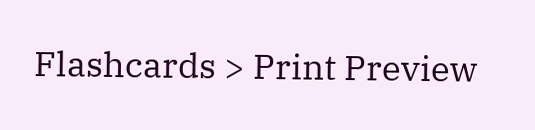Flashcards > Print Preview